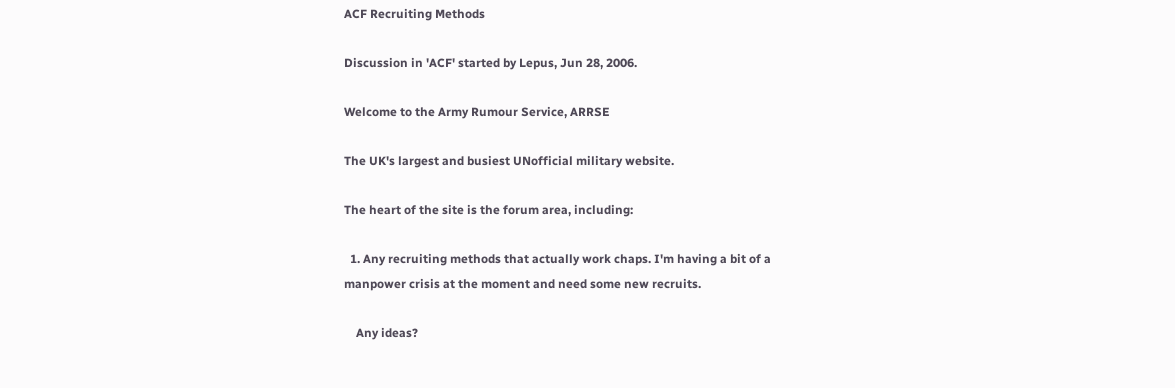ACF Recruiting Methods

Discussion in 'ACF' started by Lepus, Jun 28, 2006.

Welcome to the Army Rumour Service, ARRSE

The UK's largest and busiest UNofficial military website.

The heart of the site is the forum area, including:

  1. Any recruiting methods that actually work chaps. I'm having a bit of a manpower crisis at the moment and need some new recruits.

    Any ideas?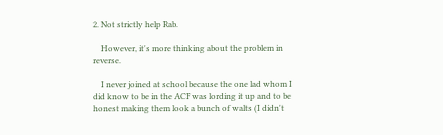2. Not strictly help Rab.

    However, it's more thinking about the problem in reverse.

    I never joined at school because the one lad whom I did know to be in the ACF was lording it up and to be honest making them look a bunch of walts (I didn't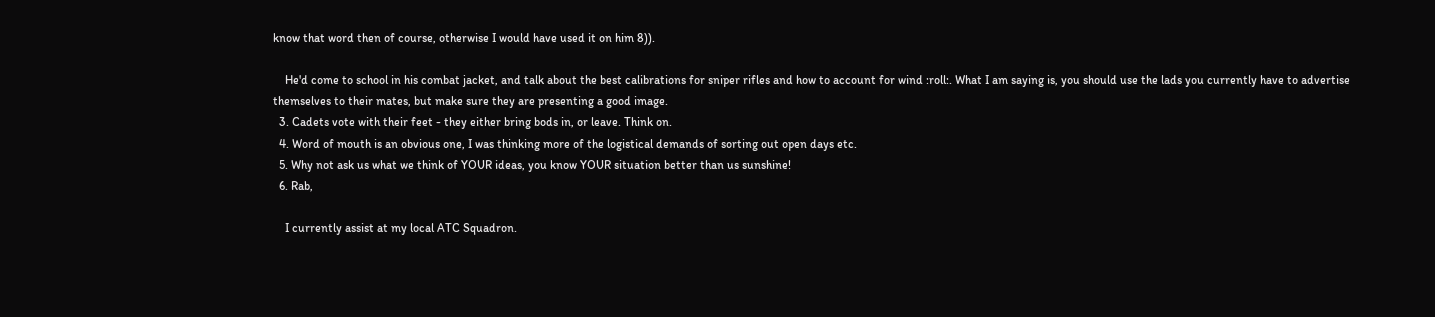know that word then of course, otherwise I would have used it on him 8)).

    He'd come to school in his combat jacket, and talk about the best calibrations for sniper rifles and how to account for wind :roll:. What I am saying is, you should use the lads you currently have to advertise themselves to their mates, but make sure they are presenting a good image.
  3. Cadets vote with their feet - they either bring bods in, or leave. Think on.
  4. Word of mouth is an obvious one, I was thinking more of the logistical demands of sorting out open days etc.
  5. Why not ask us what we think of YOUR ideas, you know YOUR situation better than us sunshine!
  6. Rab,

    I currently assist at my local ATC Squadron.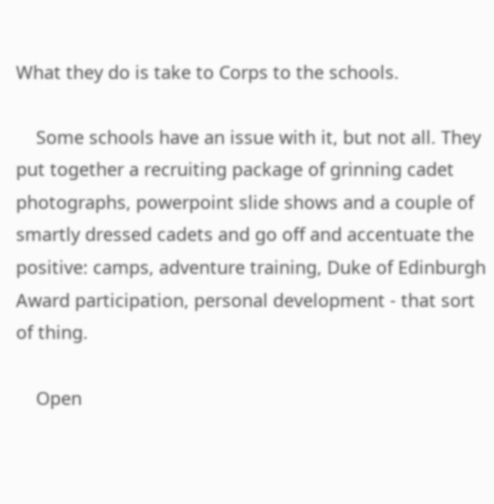What they do is take to Corps to the schools.

    Some schools have an issue with it, but not all. They put together a recruiting package of grinning cadet photographs, powerpoint slide shows and a couple of smartly dressed cadets and go off and accentuate the positive: camps, adventure training, Duke of Edinburgh Award participation, personal development - that sort of thing.

    Open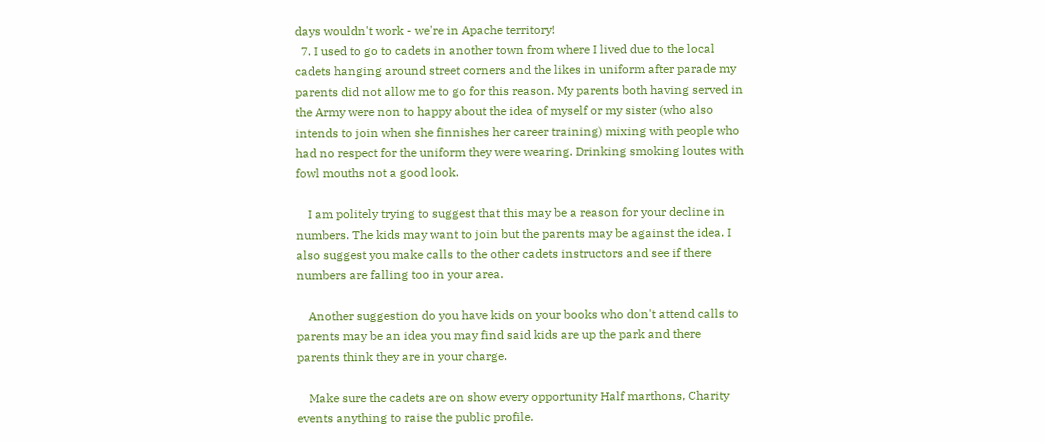days wouldn't work - we're in Apache territory!
  7. I used to go to cadets in another town from where I lived due to the local cadets hanging around street corners and the likes in uniform after parade my parents did not allow me to go for this reason. My parents both having served in the Army were non to happy about the idea of myself or my sister (who also intends to join when she finnishes her career training) mixing with people who had no respect for the uniform they were wearing. Drinking smoking loutes with fowl mouths not a good look.

    I am politely trying to suggest that this may be a reason for your decline in numbers. The kids may want to join but the parents may be against the idea. I also suggest you make calls to the other cadets instructors and see if there numbers are falling too in your area.

    Another suggestion do you have kids on your books who don't attend calls to parents may be an idea you may find said kids are up the park and there parents think they are in your charge.

    Make sure the cadets are on show every opportunity Half marthons, Charity events anything to raise the public profile.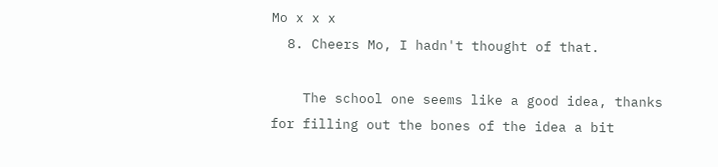Mo x x x
  8. Cheers Mo, I hadn't thought of that.

    The school one seems like a good idea, thanks for filling out the bones of the idea a bit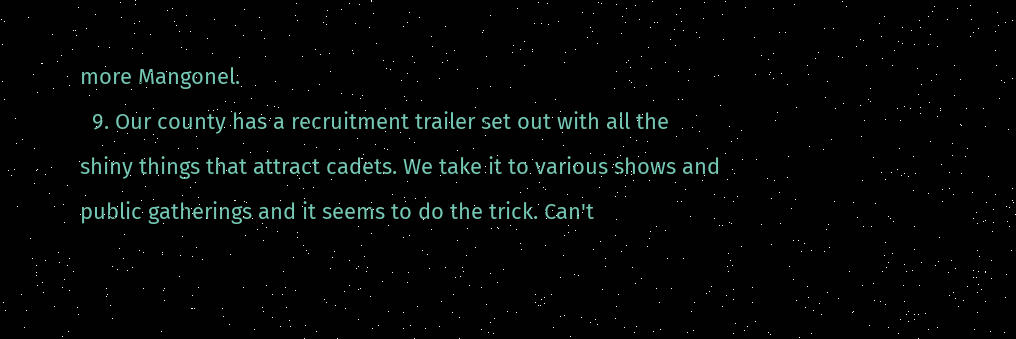more Mangonel.
  9. Our county has a recruitment trailer set out with all the shiny things that attract cadets. We take it to various shows and public gatherings and it seems to do the trick. Can't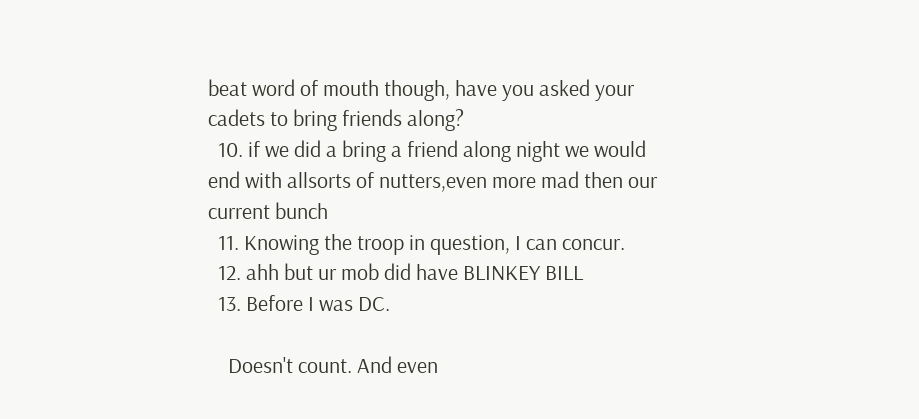beat word of mouth though, have you asked your cadets to bring friends along?
  10. if we did a bring a friend along night we would end with allsorts of nutters,even more mad then our current bunch
  11. Knowing the troop in question, I can concur.
  12. ahh but ur mob did have BLINKEY BILL
  13. Before I was DC.

    Doesn't count. And even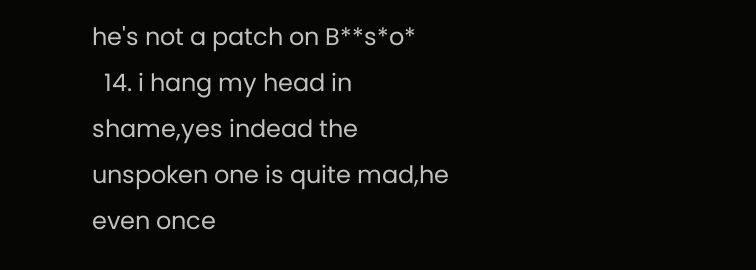he's not a patch on B**s*o*
  14. i hang my head in shame,yes indead the unspoken one is quite mad,he even once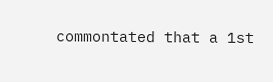commontated that a 1st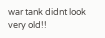war tank didnt look very old!!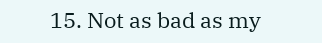15. Not as bad as my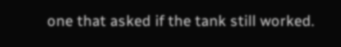one that asked if the tank still worked.